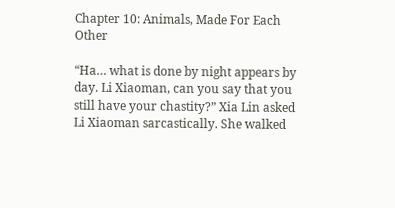Chapter 10: Animals, Made For Each Other

“Ha… what is done by night appears by day. Li Xiaoman, can you say that you still have your chastity?” Xia Lin asked Li Xiaoman sarcastically. She walked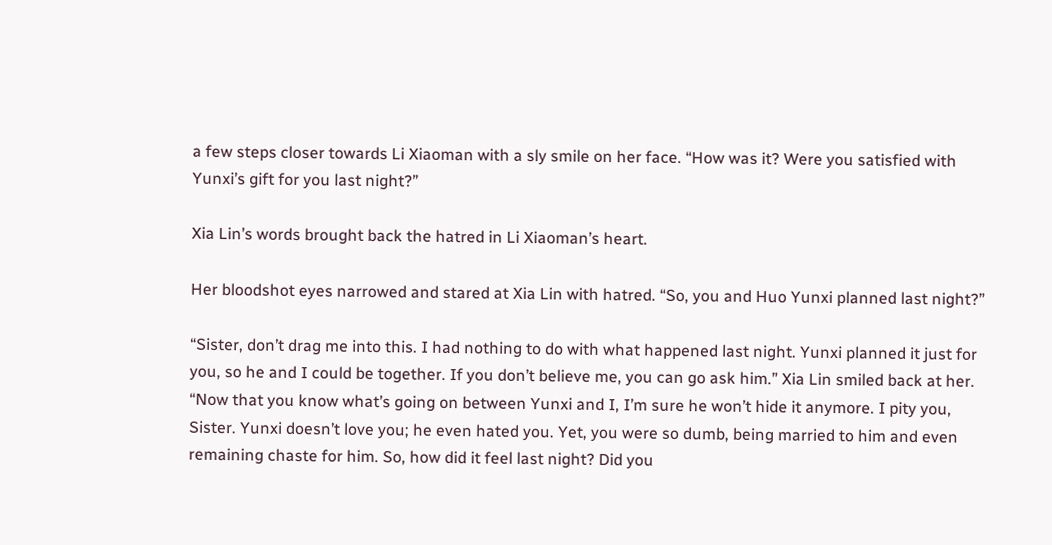a few steps closer towards Li Xiaoman with a sly smile on her face. “How was it? Were you satisfied with Yunxi’s gift for you last night?”

Xia Lin’s words brought back the hatred in Li Xiaoman’s heart.

Her bloodshot eyes narrowed and stared at Xia Lin with hatred. “So, you and Huo Yunxi planned last night?”

“Sister, don’t drag me into this. I had nothing to do with what happened last night. Yunxi planned it just for you, so he and I could be together. If you don’t believe me, you can go ask him.” Xia Lin smiled back at her. “Now that you know what’s going on between Yunxi and I, I’m sure he won’t hide it anymore. I pity you, Sister. Yunxi doesn’t love you; he even hated you. Yet, you were so dumb, being married to him and even remaining chaste for him. So, how did it feel last night? Did you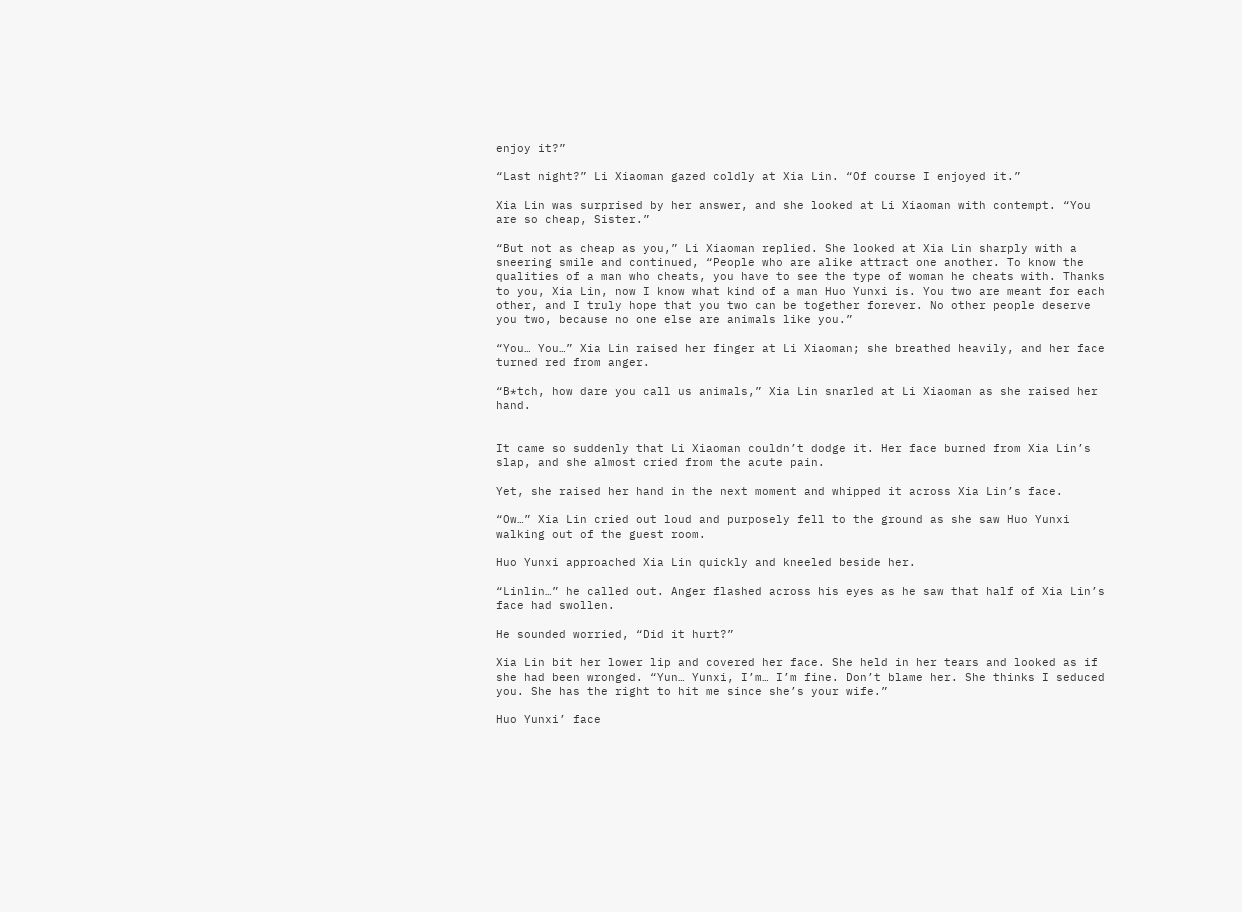enjoy it?”

“Last night?” Li Xiaoman gazed coldly at Xia Lin. “Of course I enjoyed it.”

Xia Lin was surprised by her answer, and she looked at Li Xiaoman with contempt. “You are so cheap, Sister.”

“But not as cheap as you,” Li Xiaoman replied. She looked at Xia Lin sharply with a sneering smile and continued, “People who are alike attract one another. To know the qualities of a man who cheats, you have to see the type of woman he cheats with. Thanks to you, Xia Lin, now I know what kind of a man Huo Yunxi is. You two are meant for each other, and I truly hope that you two can be together forever. No other people deserve you two, because no one else are animals like you.”

“You… You…” Xia Lin raised her finger at Li Xiaoman; she breathed heavily, and her face turned red from anger.

“B*tch, how dare you call us animals,” Xia Lin snarled at Li Xiaoman as she raised her hand.


It came so suddenly that Li Xiaoman couldn’t dodge it. Her face burned from Xia Lin’s slap, and she almost cried from the acute pain.

Yet, she raised her hand in the next moment and whipped it across Xia Lin’s face.

“Ow…” Xia Lin cried out loud and purposely fell to the ground as she saw Huo Yunxi walking out of the guest room.

Huo Yunxi approached Xia Lin quickly and kneeled beside her.

“Linlin…” he called out. Anger flashed across his eyes as he saw that half of Xia Lin’s face had swollen.

He sounded worried, “Did it hurt?”

Xia Lin bit her lower lip and covered her face. She held in her tears and looked as if she had been wronged. “Yun… Yunxi, I’m… I’m fine. Don’t blame her. She thinks I seduced you. She has the right to hit me since she’s your wife.”

Huo Yunxi’ face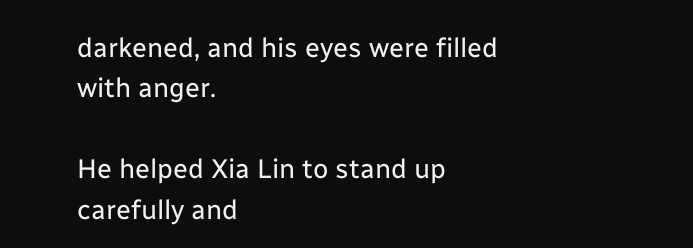darkened, and his eyes were filled with anger.

He helped Xia Lin to stand up carefully and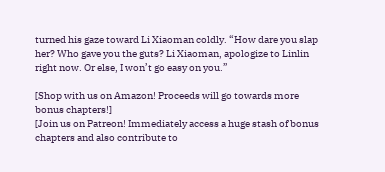turned his gaze toward Li Xiaoman coldly. “How dare you slap her? Who gave you the guts? Li Xiaoman, apologize to Linlin right now. Or else, I won’t go easy on you.”

[Shop with us on Amazon! Proceeds will go towards more bonus chapters!]
[Join us on Patreon! Immediately access a huge stash of bonus chapters and also contribute to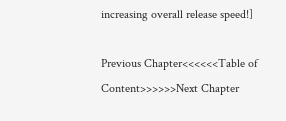increasing overall release speed!]

Previous Chapter<<<<<<Table of Content>>>>>>Next Chapter